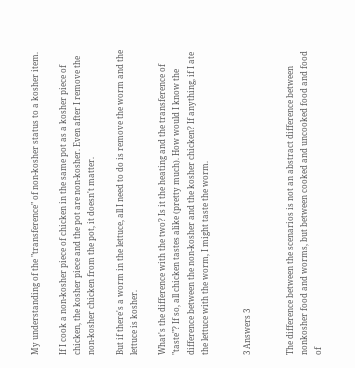My understanding of the "transference" of non-kosher status to a kosher item.

If I cook a non-kosher piece of chicken in the same pot as a kosher piece of chicken, the kosher piece and the pot are non-kosher. Even after I remove the non-kosher chicken from the pot, it doesn't matter.

But if there's a worm in the lettuce, all I need to do is remove the worm and the lettuce is kosher.

What's the difference with the two? Is it the heating and the transference of "taste"? If so, all chicken tastes alike (pretty much). How would I know the difference between the non-kosher and the kosher chicken? If anything, if I ate the lettuce with the worm, I might taste the worm.


3 Answers 3


The difference between the scenarios is not an abstract difference between nonkosher food and worms, but between cooked and uncooked food and food of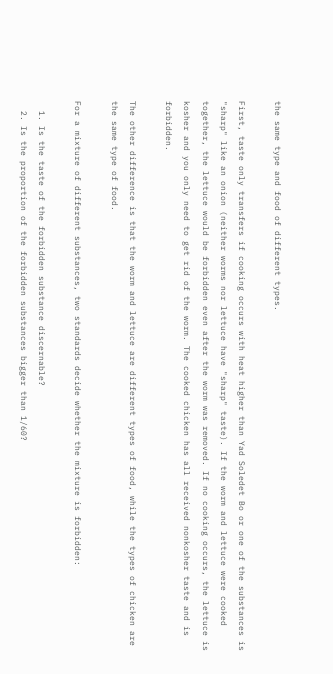the same type and food of different types.

First, taste only transfers if cooking occurs with heat higher than Yad Soledet Bo or one of the substances is "sharp" like an onion (neither worms nor lettuce have "sharp" taste). If the worm and lettuce were cooked together, the lettuce would be forbidden even after the worm was removed. If no cooking occurs, the lettuce is kosher and you only need to get rid of the worm. The cooked chicken has all received nonkosher taste and is forbidden.

The other difference is that the worm and lettuce are different types of food, while the types of chicken are the same type of food.

For a mixture of different substances, two standards decide whether the mixture is forbidden:

  1. Is the taste of the forbidden substance discernable?
  2. Is the proportion of the forbidden substances bigger than 1/60?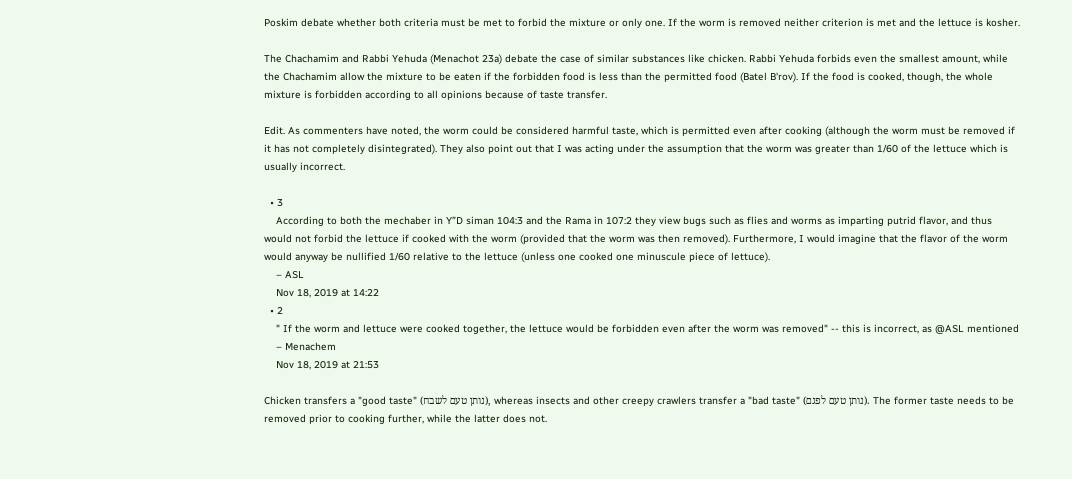Poskim debate whether both criteria must be met to forbid the mixture or only one. If the worm is removed neither criterion is met and the lettuce is kosher.

The Chachamim and Rabbi Yehuda (Menachot 23a) debate the case of similar substances like chicken. Rabbi Yehuda forbids even the smallest amount, while the Chachamim allow the mixture to be eaten if the forbidden food is less than the permitted food (Batel B'rov). If the food is cooked, though, the whole mixture is forbidden according to all opinions because of taste transfer.

Edit. As commenters have noted, the worm could be considered harmful taste, which is permitted even after cooking (although the worm must be removed if it has not completely disintegrated). They also point out that I was acting under the assumption that the worm was greater than 1/60 of the lettuce which is usually incorrect.

  • 3
    According to both the mechaber in Y”D siman 104:3 and the Rama in 107:2 they view bugs such as flies and worms as imparting putrid flavor, and thus would not forbid the lettuce if cooked with the worm (provided that the worm was then removed). Furthermore, I would imagine that the flavor of the worm would anyway be nullified 1/60 relative to the lettuce (unless one cooked one minuscule piece of lettuce).
    – ASL
    Nov 18, 2019 at 14:22
  • 2
    " If the worm and lettuce were cooked together, the lettuce would be forbidden even after the worm was removed" -- this is incorrect, as @ASL mentioned
    – Menachem
    Nov 18, 2019 at 21:53

Chicken transfers a "good taste" (נותן טעם לשבח), whereas insects and other creepy crawlers transfer a "bad taste" (נותן טעם לפגם). The former taste needs to be removed prior to cooking further, while the latter does not.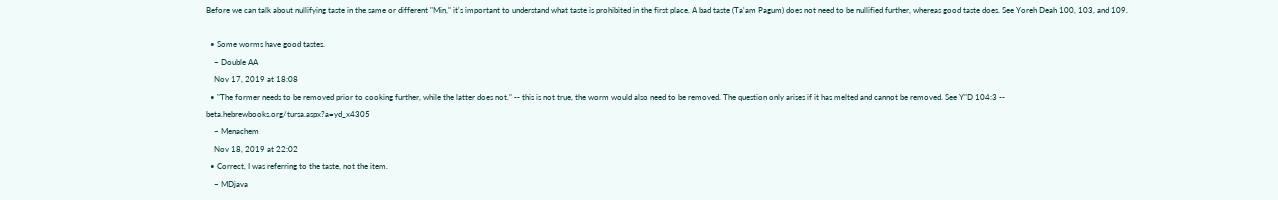Before we can talk about nullifying taste in the same or different "Min," it's important to understand what taste is prohibited in the first place. A bad taste (Ta'am Pagum) does not need to be nullified further, whereas good taste does. See Yoreh Deah 100, 103, and 109.

  • Some worms have good tastes.
    – Double AA
    Nov 17, 2019 at 18:08
  • "The former needs to be removed prior to cooking further, while the latter does not." -- this is not true, the worm would also need to be removed. The question only arises if it has melted and cannot be removed. See Y"D 104:3 -- beta.hebrewbooks.org/tursa.aspx?a=yd_x4305
    – Menachem
    Nov 18, 2019 at 22:02
  • Correct, I was referring to the taste, not the item.
    – MDjava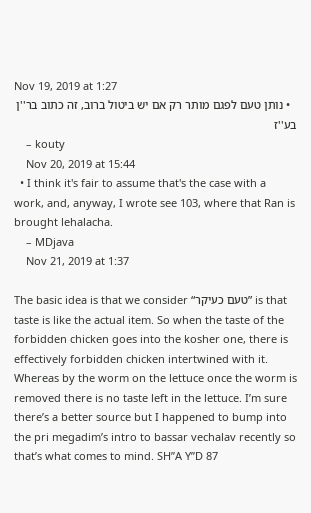Nov 19, 2019 at 1:27
  • נותן טעם לפגם מותר רק אם יש ביטול ברוב, זה כתוב בר''ן בע''ז
    – kouty
    Nov 20, 2019 at 15:44
  • I think it's fair to assume that's the case with a work, and, anyway, I wrote see 103, where that Ran is brought lehalacha.
    – MDjava
    Nov 21, 2019 at 1:37

The basic idea is that we consider “טעם כעיקר” is that taste is like the actual item. So when the taste of the forbidden chicken goes into the kosher one, there is effectively forbidden chicken intertwined with it. Whereas by the worm on the lettuce once the worm is removed there is no taste left in the lettuce. I’m sure there’s a better source but I happened to bump into the pri megadim’s intro to bassar vechalav recently so that’s what comes to mind. SH”A Y”D 87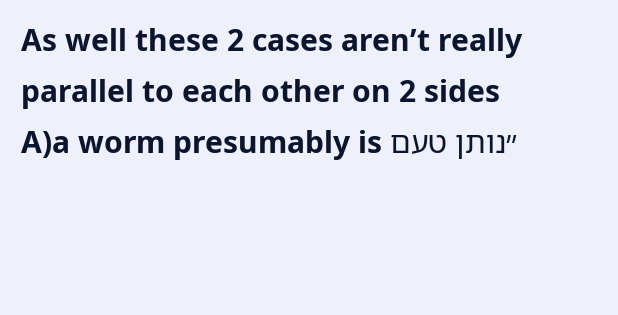As well these 2 cases aren’t really parallel to each other on 2 sides A)a worm presumably is ״נותן טעם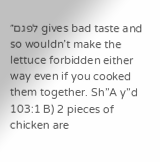לפגם״ gives bad taste and so wouldn’t make the lettuce forbidden either way even if you cooked them together. Sh”A y”d 103:1 B) 2 pieces of chicken are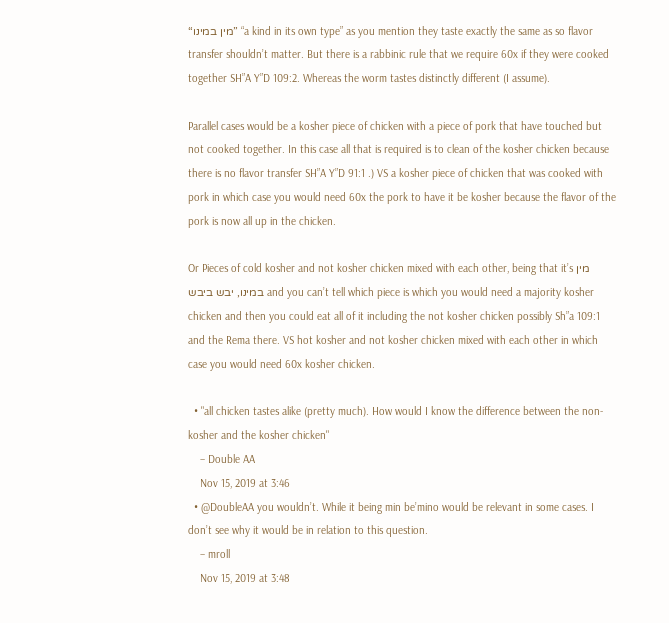“מין במינו” “a kind in its own type” as you mention they taste exactly the same as so flavor transfer shouldn’t matter. But there is a rabbinic rule that we require 60x if they were cooked together SH”A Y”D 109:2. Whereas the worm tastes distinctly different (I assume).

Parallel cases would be a kosher piece of chicken with a piece of pork that have touched but not cooked together. In this case all that is required is to clean of the kosher chicken because there is no flavor transfer SH”A Y”D 91:1 .) VS a kosher piece of chicken that was cooked with pork in which case you would need 60x the pork to have it be kosher because the flavor of the pork is now all up in the chicken.

Or Pieces of cold kosher and not kosher chicken mixed with each other, being that it’s מין במינו, יבש ביבש and you can’t tell which piece is which you would need a majority kosher chicken and then you could eat all of it including the not kosher chicken possibly Sh”a 109:1 and the Rema there. VS hot kosher and not kosher chicken mixed with each other in which case you would need 60x kosher chicken.

  • "all chicken tastes alike (pretty much). How would I know the difference between the non-kosher and the kosher chicken"
    – Double AA
    Nov 15, 2019 at 3:46
  • @DoubleAA you wouldn’t. While it being min be’mino would be relevant in some cases. I don’t see why it would be in relation to this question.
    – mroll
    Nov 15, 2019 at 3:48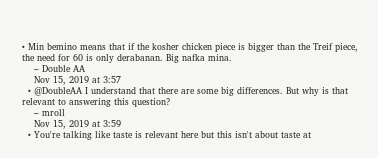• Min bemino means that if the kosher chicken piece is bigger than the Treif piece, the need for 60 is only derabanan. Big nafka mina.
    – Double AA
    Nov 15, 2019 at 3:57
  • @DoubleAA I understand that there are some big differences. But why is that relevant to answering this question?
    – mroll
    Nov 15, 2019 at 3:59
  • You're talking like taste is relevant here but this isn't about taste at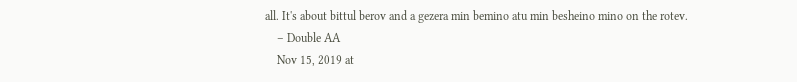all. It's about bittul berov and a gezera min bemino atu min besheino mino on the rotev.
    – Double AA
    Nov 15, 2019 at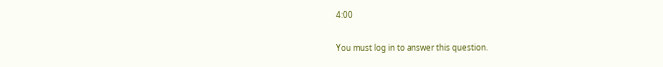4:00

You must log in to answer this question.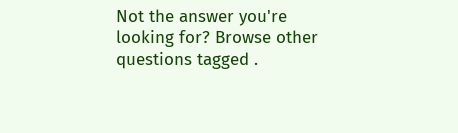Not the answer you're looking for? Browse other questions tagged .